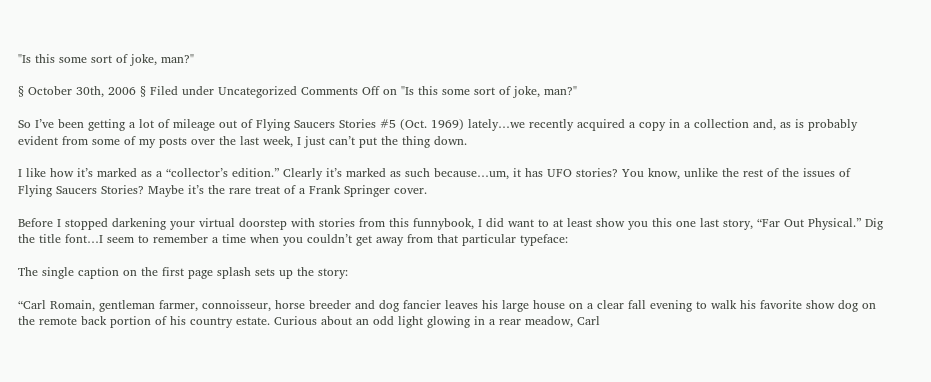"Is this some sort of joke, man?"

§ October 30th, 2006 § Filed under Uncategorized Comments Off on "Is this some sort of joke, man?"

So I’ve been getting a lot of mileage out of Flying Saucers Stories #5 (Oct. 1969) lately…we recently acquired a copy in a collection and, as is probably evident from some of my posts over the last week, I just can’t put the thing down.

I like how it’s marked as a “collector’s edition.” Clearly it’s marked as such because…um, it has UFO stories? You know, unlike the rest of the issues of Flying Saucers Stories? Maybe it’s the rare treat of a Frank Springer cover.

Before I stopped darkening your virtual doorstep with stories from this funnybook, I did want to at least show you this one last story, “Far Out Physical.” Dig the title font…I seem to remember a time when you couldn’t get away from that particular typeface:

The single caption on the first page splash sets up the story:

“Carl Romain, gentleman farmer, connoisseur, horse breeder and dog fancier leaves his large house on a clear fall evening to walk his favorite show dog on the remote back portion of his country estate. Curious about an odd light glowing in a rear meadow, Carl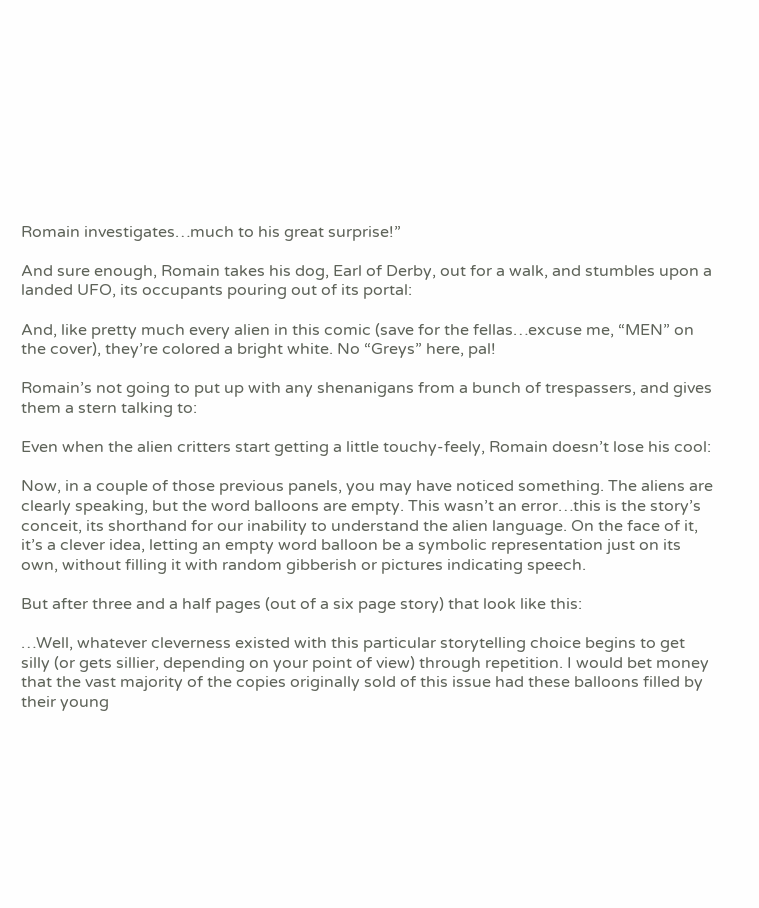Romain investigates…much to his great surprise!”

And sure enough, Romain takes his dog, Earl of Derby, out for a walk, and stumbles upon a landed UFO, its occupants pouring out of its portal:

And, like pretty much every alien in this comic (save for the fellas…excuse me, “MEN” on the cover), they’re colored a bright white. No “Greys” here, pal!

Romain’s not going to put up with any shenanigans from a bunch of trespassers, and gives them a stern talking to:

Even when the alien critters start getting a little touchy-feely, Romain doesn’t lose his cool:

Now, in a couple of those previous panels, you may have noticed something. The aliens are clearly speaking, but the word balloons are empty. This wasn’t an error…this is the story’s conceit, its shorthand for our inability to understand the alien language. On the face of it, it’s a clever idea, letting an empty word balloon be a symbolic representation just on its own, without filling it with random gibberish or pictures indicating speech.

But after three and a half pages (out of a six page story) that look like this:

…Well, whatever cleverness existed with this particular storytelling choice begins to get silly (or gets sillier, depending on your point of view) through repetition. I would bet money that the vast majority of the copies originally sold of this issue had these balloons filled by their young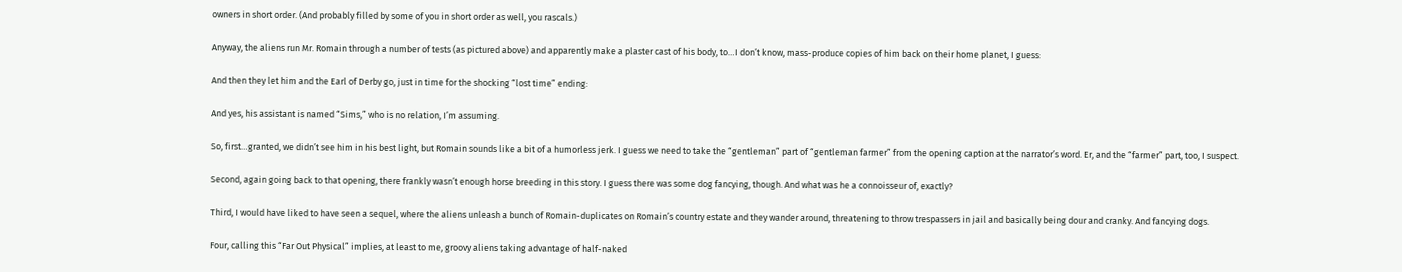owners in short order. (And probably filled by some of you in short order as well, you rascals.)

Anyway, the aliens run Mr. Romain through a number of tests (as pictured above) and apparently make a plaster cast of his body, to…I don’t know, mass-produce copies of him back on their home planet, I guess:

And then they let him and the Earl of Derby go, just in time for the shocking “lost time” ending:

And yes, his assistant is named “Sims,” who is no relation, I’m assuming.

So, first…granted, we didn’t see him in his best light, but Romain sounds like a bit of a humorless jerk. I guess we need to take the “gentleman” part of “gentleman farmer” from the opening caption at the narrator’s word. Er, and the “farmer” part, too, I suspect.

Second, again going back to that opening, there frankly wasn’t enough horse breeding in this story. I guess there was some dog fancying, though. And what was he a connoisseur of, exactly?

Third, I would have liked to have seen a sequel, where the aliens unleash a bunch of Romain-duplicates on Romain’s country estate and they wander around, threatening to throw trespassers in jail and basically being dour and cranky. And fancying dogs.

Four, calling this “Far Out Physical” implies, at least to me, groovy aliens taking advantage of half-naked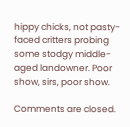hippy chicks, not pasty-faced critters probing some stodgy middle-aged landowner. Poor show, sirs, poor show.

Comments are closed.